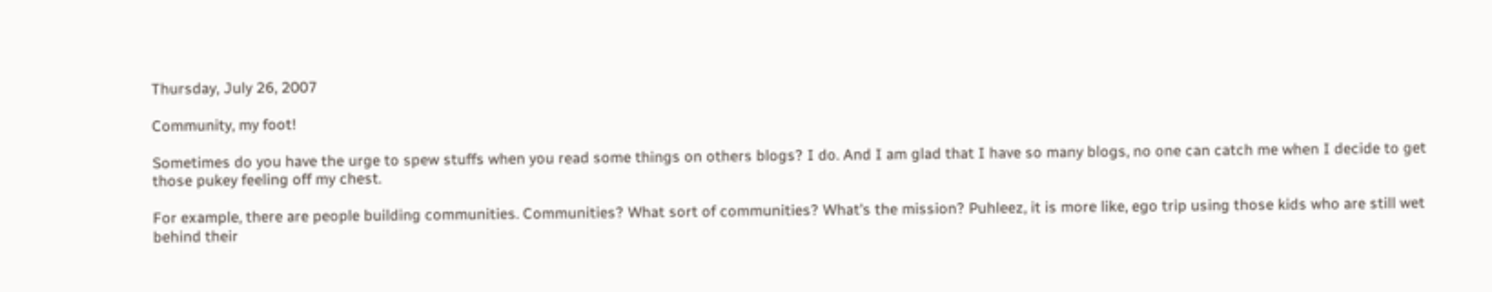Thursday, July 26, 2007

Community, my foot!

Sometimes do you have the urge to spew stuffs when you read some things on others blogs? I do. And I am glad that I have so many blogs, no one can catch me when I decide to get those pukey feeling off my chest.

For example, there are people building communities. Communities? What sort of communities? What's the mission? Puhleez, it is more like, ego trip using those kids who are still wet behind their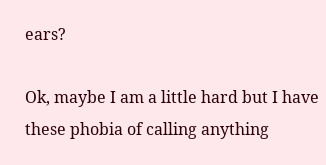ears?

Ok, maybe I am a little hard but I have these phobia of calling anything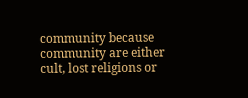community because community are either cult, lost religions or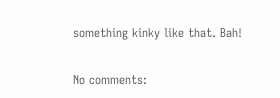something kinky like that. Bah!

No comments: